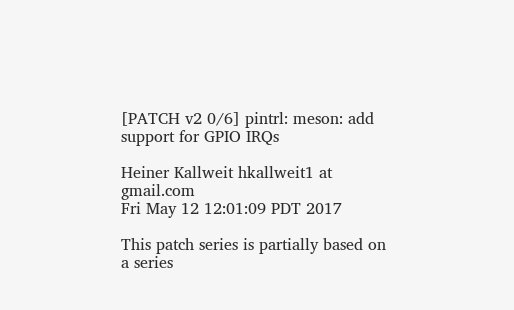[PATCH v2 0/6] pintrl: meson: add support for GPIO IRQs

Heiner Kallweit hkallweit1 at gmail.com
Fri May 12 12:01:09 PDT 2017

This patch series is partially based on a series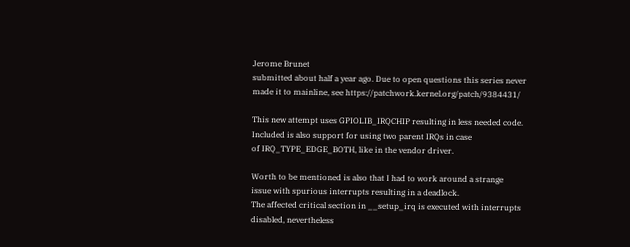Jerome Brunet
submitted about half a year ago. Due to open questions this series never
made it to mainline, see https://patchwork.kernel.org/patch/9384431/

This new attempt uses GPIOLIB_IRQCHIP resulting in less needed code.
Included is also support for using two parent IRQs in case
of IRQ_TYPE_EDGE_BOTH, like in the vendor driver.

Worth to be mentioned is also that I had to work around a strange
issue with spurious interrupts resulting in a deadlock.
The affected critical section in __setup_irq is executed with interrupts
disabled, nevertheless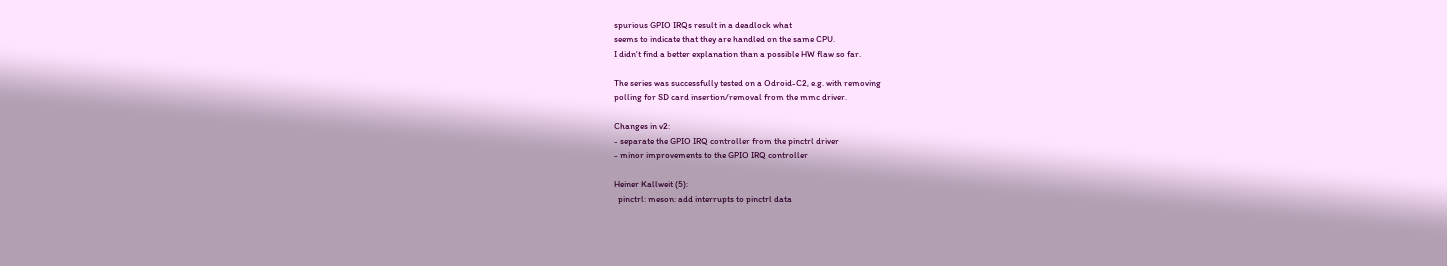spurious GPIO IRQs result in a deadlock what
seems to indicate that they are handled on the same CPU.
I didn't find a better explanation than a possible HW flaw so far.

The series was successfully tested on a Odroid-C2, e.g. with removing
polling for SD card insertion/removal from the mmc driver.

Changes in v2:
- separate the GPIO IRQ controller from the pinctrl driver
- minor improvements to the GPIO IRQ controller

Heiner Kallweit (5):
  pinctrl: meson: add interrupts to pinctrl data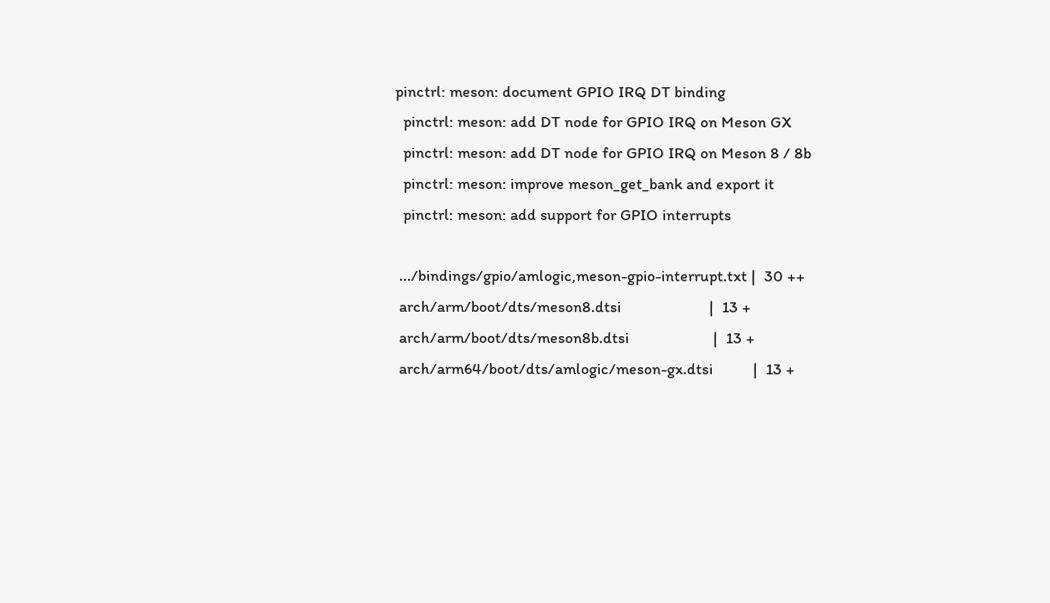pinctrl: meson: document GPIO IRQ DT binding
  pinctrl: meson: add DT node for GPIO IRQ on Meson GX
  pinctrl: meson: add DT node for GPIO IRQ on Meson 8 / 8b
  pinctrl: meson: improve meson_get_bank and export it
  pinctrl: meson: add support for GPIO interrupts

 .../bindings/gpio/amlogic,meson-gpio-interrupt.txt |  30 ++
 arch/arm/boot/dts/meson8.dtsi                      |  13 +
 arch/arm/boot/dts/meson8b.dtsi                     |  13 +
 arch/arm64/boot/dts/amlogic/meson-gx.dtsi          |  13 +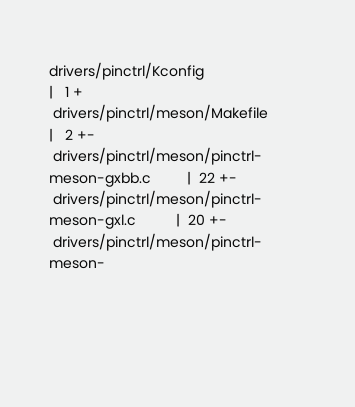drivers/pinctrl/Kconfig                            |   1 +
 drivers/pinctrl/meson/Makefile                     |   2 +-
 drivers/pinctrl/meson/pinctrl-meson-gxbb.c         |  22 +-
 drivers/pinctrl/meson/pinctrl-meson-gxl.c          |  20 +-
 drivers/pinctrl/meson/pinctrl-meson-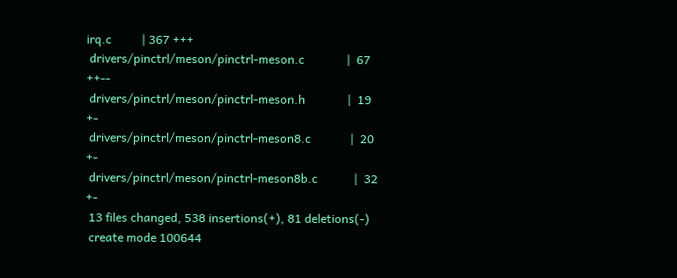irq.c          | 367 +++
 drivers/pinctrl/meson/pinctrl-meson.c              |  67 ++--
 drivers/pinctrl/meson/pinctrl-meson.h              |  19 +-
 drivers/pinctrl/meson/pinctrl-meson8.c             |  20 +-
 drivers/pinctrl/meson/pinctrl-meson8b.c            |  32 +-
 13 files changed, 538 insertions(+), 81 deletions(-)
 create mode 100644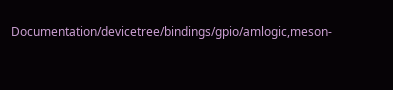Documentation/devicetree/bindings/gpio/amlogic,meson-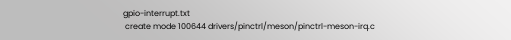gpio-interrupt.txt
 create mode 100644 drivers/pinctrl/meson/pinctrl-meson-irq.c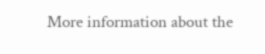More information about the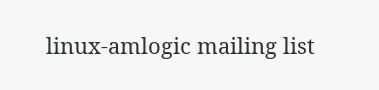linux-amlogic mailing list